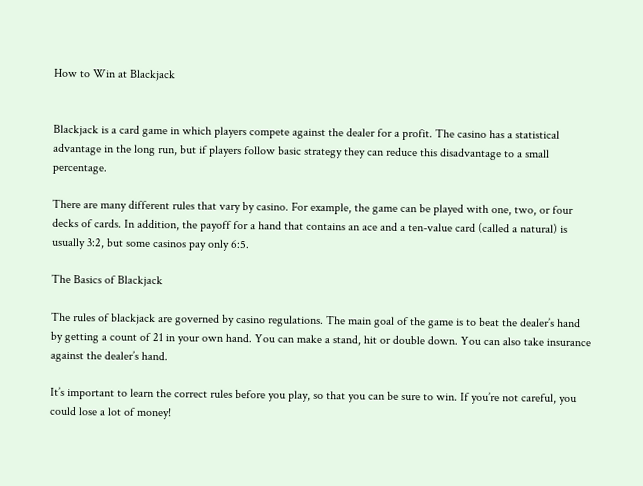How to Win at Blackjack


Blackjack is a card game in which players compete against the dealer for a profit. The casino has a statistical advantage in the long run, but if players follow basic strategy they can reduce this disadvantage to a small percentage.

There are many different rules that vary by casino. For example, the game can be played with one, two, or four decks of cards. In addition, the payoff for a hand that contains an ace and a ten-value card (called a natural) is usually 3:2, but some casinos pay only 6:5.

The Basics of Blackjack

The rules of blackjack are governed by casino regulations. The main goal of the game is to beat the dealer’s hand by getting a count of 21 in your own hand. You can make a stand, hit or double down. You can also take insurance against the dealer’s hand.

It’s important to learn the correct rules before you play, so that you can be sure to win. If you’re not careful, you could lose a lot of money!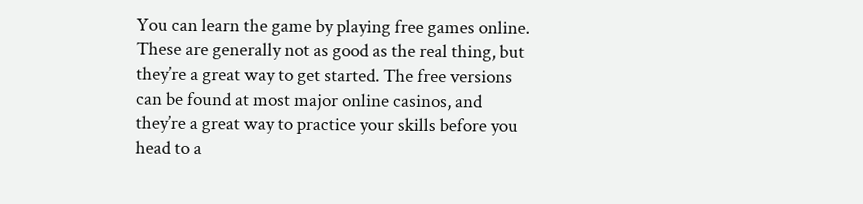You can learn the game by playing free games online. These are generally not as good as the real thing, but they’re a great way to get started. The free versions can be found at most major online casinos, and they’re a great way to practice your skills before you head to a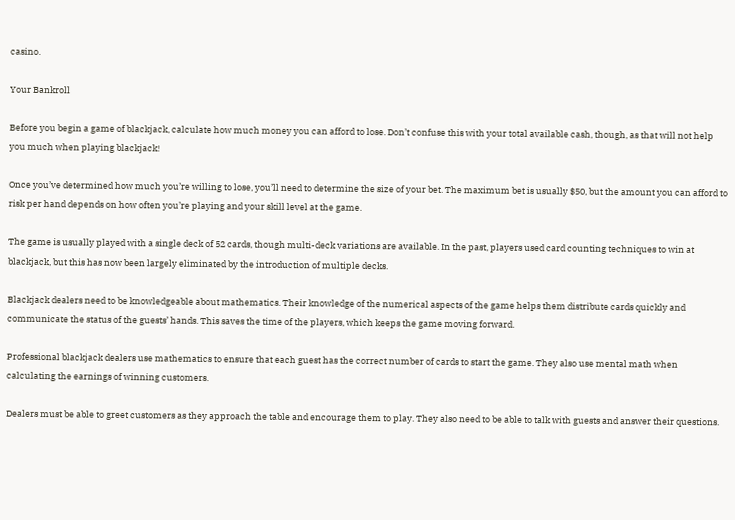casino.

Your Bankroll

Before you begin a game of blackjack, calculate how much money you can afford to lose. Don’t confuse this with your total available cash, though, as that will not help you much when playing blackjack!

Once you’ve determined how much you’re willing to lose, you’ll need to determine the size of your bet. The maximum bet is usually $50, but the amount you can afford to risk per hand depends on how often you’re playing and your skill level at the game.

The game is usually played with a single deck of 52 cards, though multi-deck variations are available. In the past, players used card counting techniques to win at blackjack, but this has now been largely eliminated by the introduction of multiple decks.

Blackjack dealers need to be knowledgeable about mathematics. Their knowledge of the numerical aspects of the game helps them distribute cards quickly and communicate the status of the guests’ hands. This saves the time of the players, which keeps the game moving forward.

Professional blackjack dealers use mathematics to ensure that each guest has the correct number of cards to start the game. They also use mental math when calculating the earnings of winning customers.

Dealers must be able to greet customers as they approach the table and encourage them to play. They also need to be able to talk with guests and answer their questions.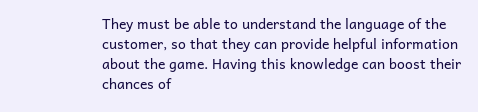They must be able to understand the language of the customer, so that they can provide helpful information about the game. Having this knowledge can boost their chances of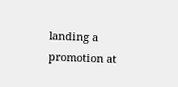landing a promotion at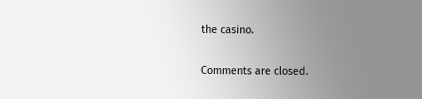the casino.

Comments are closed.